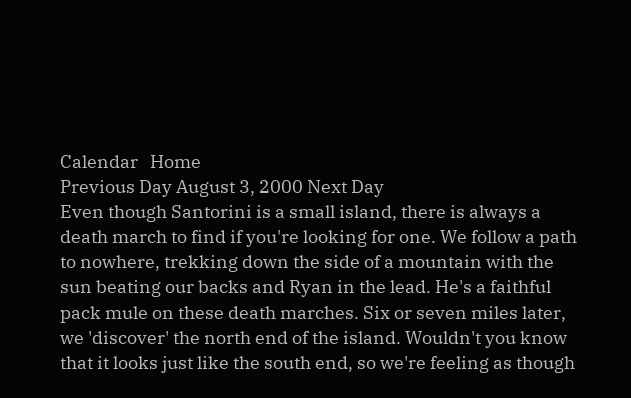Calendar   Home
Previous Day August 3, 2000 Next Day
Even though Santorini is a small island, there is always a death march to find if you're looking for one. We follow a path to nowhere, trekking down the side of a mountain with the sun beating our backs and Ryan in the lead. He's a faithful pack mule on these death marches. Six or seven miles later, we 'discover' the north end of the island. Wouldn't you know that it looks just like the south end, so we're feeling as though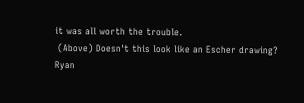it was all worth the trouble.
 (Above) Doesn't this look like an Escher drawing?
Ryan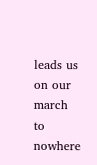leads us on our march to nowhere